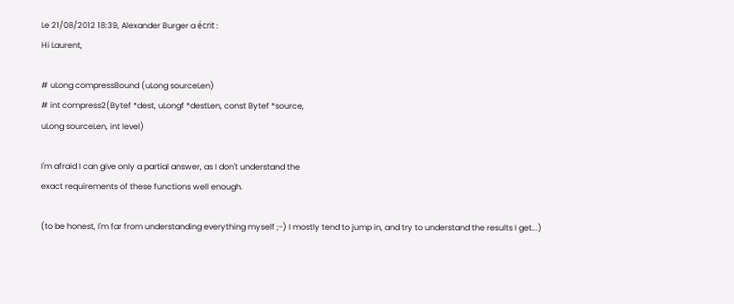Le 21/08/2012 18:39, Alexander Burger a écrit :
Hi Laurent,

# uLong compressBound (uLong sourceLen)
# int compress2(Bytef *dest, uLongf *destLen, const Bytef *source,
uLong sourceLen, int level)

I'm afraid I can give only a partial answer, as I don't understand the
exact requirements of these functions well enough.

(to be honest, I'm far from understanding everything myself ;-) I mostly tend to jump in, and try to understand the results I get...)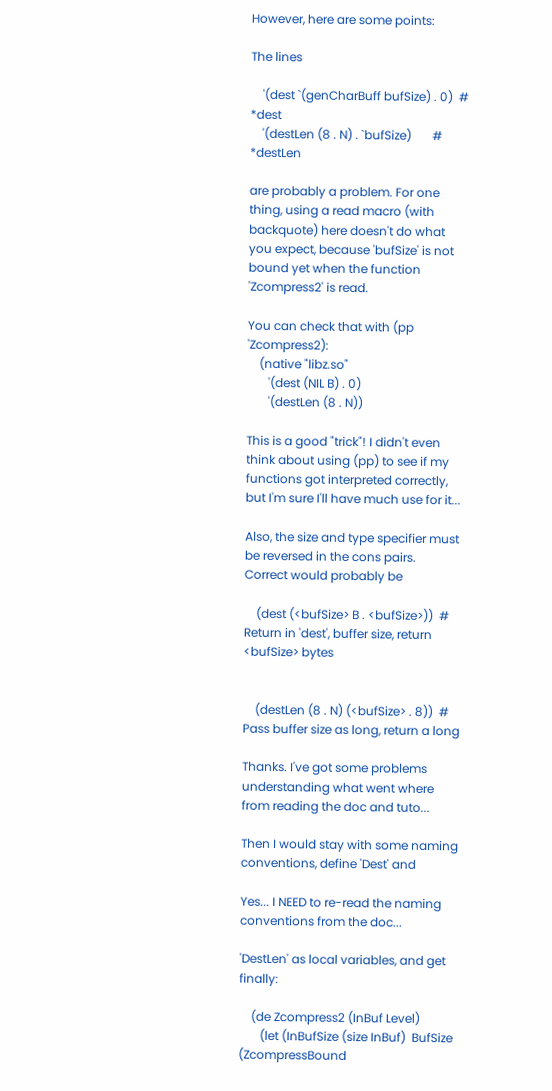However, here are some points:

The lines

    '(dest `(genCharBuff bufSize) . 0)  # *dest
    '(destLen (8 . N) . `bufSize)       # *destLen

are probably a problem. For one thing, using a read macro (with
backquote) here doesn't do what you expect, because 'bufSize' is not
bound yet when the function 'Zcompress2' is read.

You can check that with (pp 'Zcompress2):
    (native "libz.so"
       '(dest (NIL B) . 0)
       '(destLen (8 . N))

This is a good "trick"! I didn't even think about using (pp) to see if my functions got interpreted correctly, but I'm sure I'll have much use for it...

Also, the size and type specifier must be reversed in the cons pairs.
Correct would probably be

    (dest (<bufSize> B . <bufSize>))  # Return in 'dest', buffer size, return
<bufSize> bytes


    (destLen (8 . N) (<bufSize> . 8))  # Pass buffer size as long, return a long

Thanks. I've got some problems understanding what went where from reading the doc and tuto...

Then I would stay with some naming conventions, define 'Dest' and

Yes... I NEED to re-read the naming conventions from the doc...

'DestLen' as local variables, and get finally:

    (de Zcompress2 (InBuf Level)
       (let (InBufSize (size InBuf)  BufSize (ZcompressBound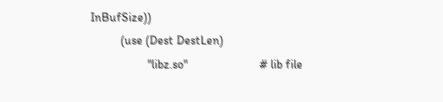InBufSize))
          (use (Dest DestLen)
                   "libz.so"                        # lib file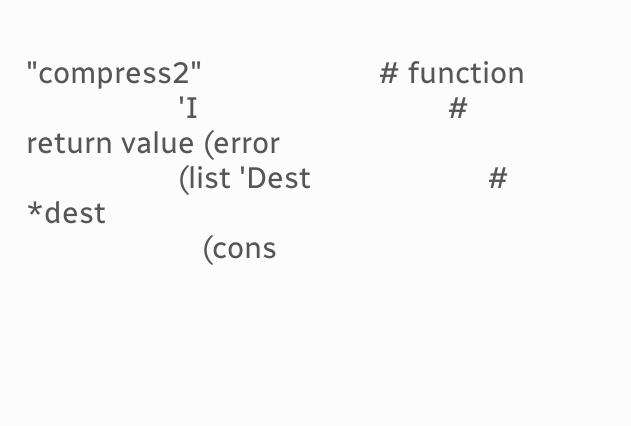"compress2"                      # function
                   'I                               # return value (error
                   (list 'Dest                      # *dest
                      (cons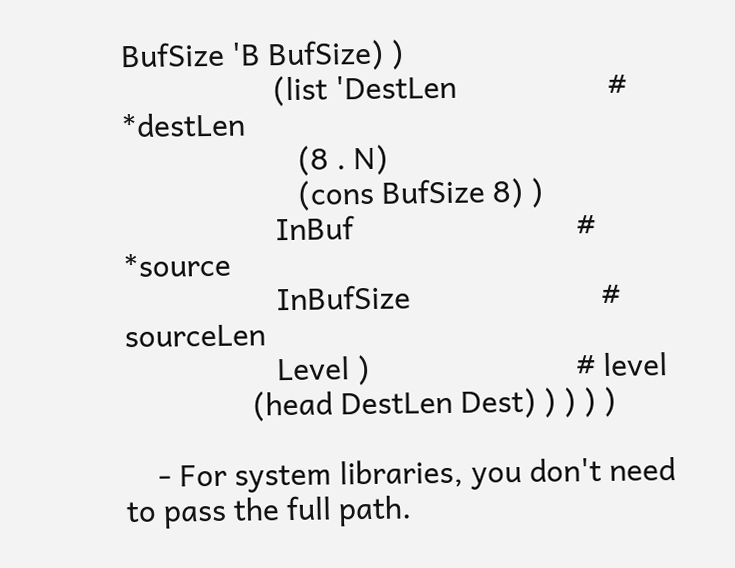BufSize 'B BufSize) )
                   (list 'DestLen                   # *destLen
                      (8 . N)
                      (cons BufSize 8) )
                   InBuf                            # *source
                   InBufSize                        # sourceLen
                   Level )                          # level
                (head DestLen Dest) ) ) ) )

    - For system libraries, you don't need to pass the full path.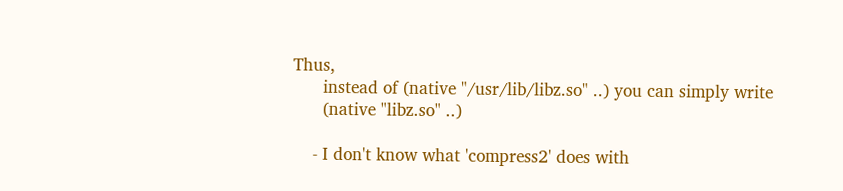Thus,
      instead of (native "/usr/lib/libz.so" ..) you can simply write
      (native "libz.so" ..)

    - I don't know what 'compress2' does with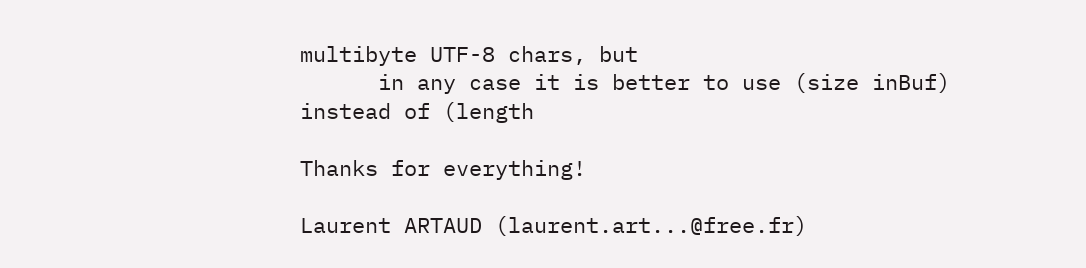multibyte UTF-8 chars, but
      in any case it is better to use (size inBuf) instead of (length

Thanks for everything!

Laurent ARTAUD (laurent.art...@free.fr)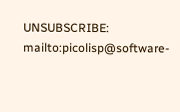UNSUBSCRIBE: mailto:picolisp@software-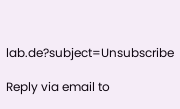lab.de?subject=Unsubscribe

Reply via email to